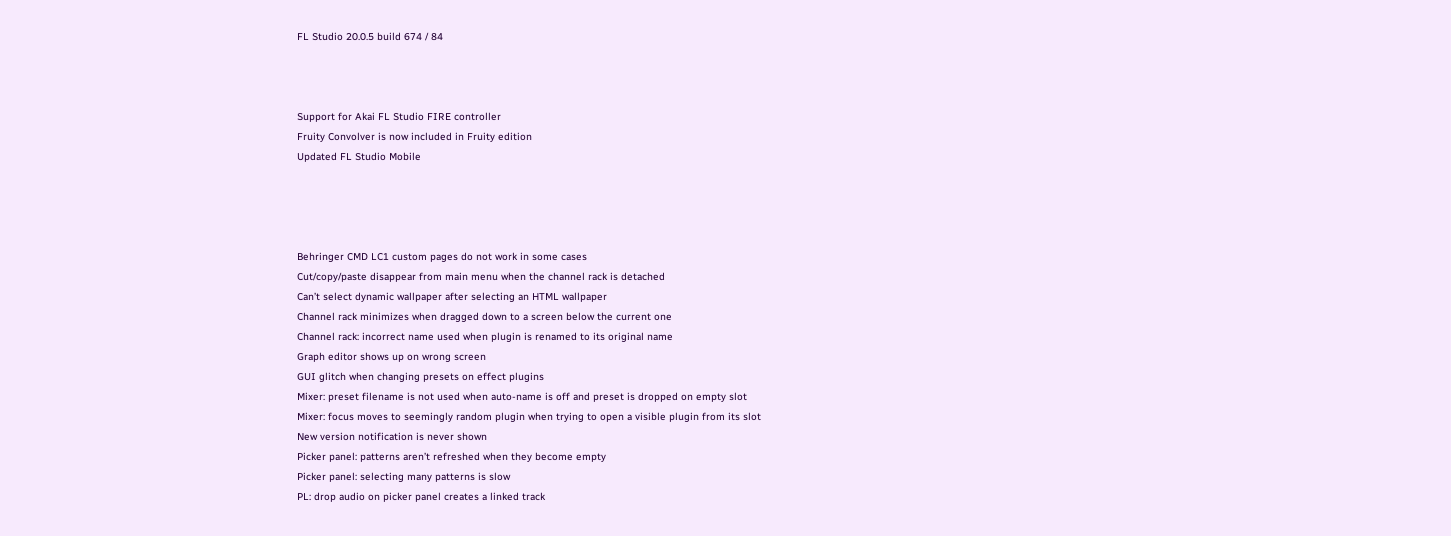FL Studio 20.0.5 build 674 / 84



Support for Akai FL Studio FIRE controller
Fruity Convolver is now included in Fruity edition
Updated FL Studio Mobile




Behringer CMD LC1 custom pages do not work in some cases
Cut/copy/paste disappear from main menu when the channel rack is detached
Can’t select dynamic wallpaper after selecting an HTML wallpaper
Channel rack minimizes when dragged down to a screen below the current one
Channel rack: incorrect name used when plugin is renamed to its original name
Graph editor shows up on wrong screen
GUI glitch when changing presets on effect plugins
Mixer: preset filename is not used when auto-name is off and preset is dropped on empty slot
Mixer: focus moves to seemingly random plugin when trying to open a visible plugin from its slot
New version notification is never shown
Picker panel: patterns aren’t refreshed when they become empty
Picker panel: selecting many patterns is slow
PL: drop audio on picker panel creates a linked track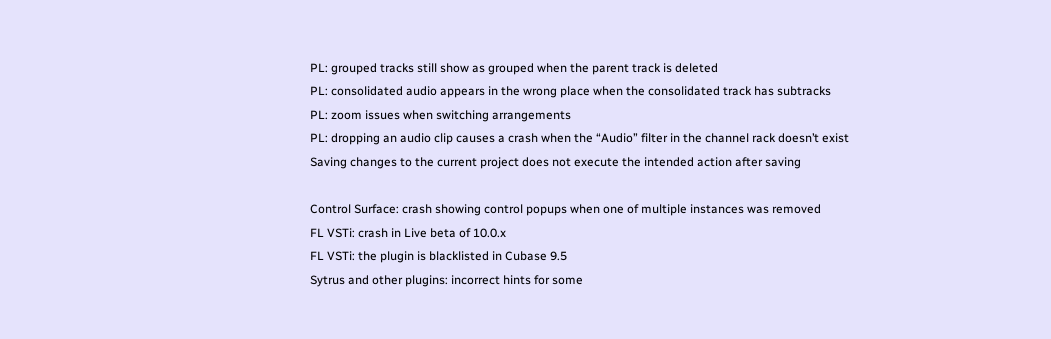PL: grouped tracks still show as grouped when the parent track is deleted
PL: consolidated audio appears in the wrong place when the consolidated track has subtracks
PL: zoom issues when switching arrangements
PL: dropping an audio clip causes a crash when the “Audio” filter in the channel rack doesn’t exist
Saving changes to the current project does not execute the intended action after saving

Control Surface: crash showing control popups when one of multiple instances was removed
FL VSTi: crash in Live beta of 10.0.x
FL VSTi: the plugin is blacklisted in Cubase 9.5
Sytrus and other plugins: incorrect hints for some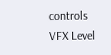controls
VFX Level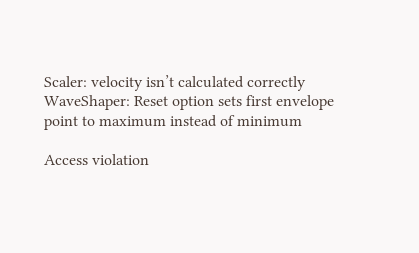Scaler: velocity isn’t calculated correctly
WaveShaper: Reset option sets first envelope point to maximum instead of minimum

Access violation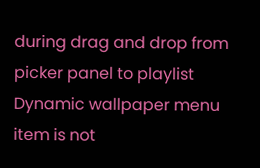during drag and drop from picker panel to playlist
Dynamic wallpaper menu item is not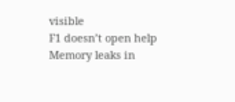visible
F1 doesn’t open help
Memory leaks in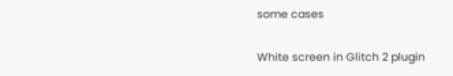some cases

White screen in Glitch 2 plugin